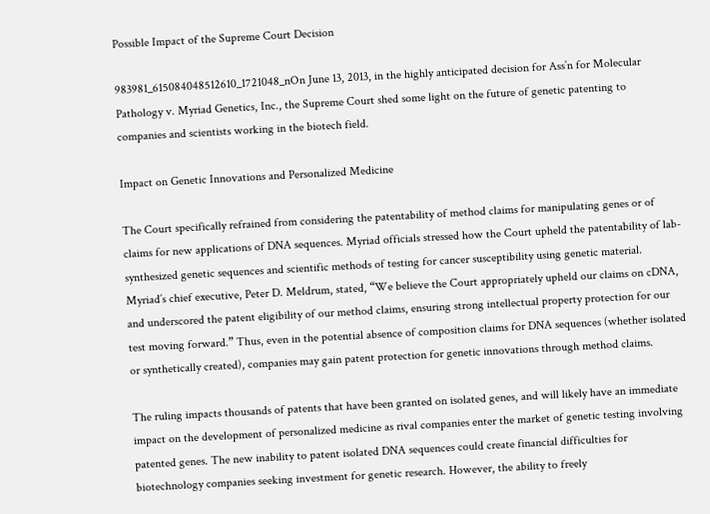Possible Impact of the Supreme Court Decision

983981_615084048512610_1721048_nOn June 13, 2013, in the highly anticipated decision for Ass’n for Molecular Pathology v. Myriad Genetics, Inc., the Supreme Court shed some light on the future of genetic patenting to companies and scientists working in the biotech field.

Impact on Genetic Innovations and Personalized Medicine

The Court specifically refrained from considering the patentability of method claims for manipulating genes or of claims for new applications of DNA sequences. Myriad officials stressed how the Court upheld the patentability of lab-synthesized genetic sequences and scientific methods of testing for cancer susceptibility using genetic material. Myriad’s chief executive, Peter D. Meldrum, stated, “We believe the Court appropriately upheld our claims on cDNA, and underscored the patent eligibility of our method claims, ensuring strong intellectual property protection for our test moving forward.” Thus, even in the potential absence of composition claims for DNA sequences (whether isolated or synthetically created), companies may gain patent protection for genetic innovations through method claims.

The ruling impacts thousands of patents that have been granted on isolated genes, and will likely have an immediate impact on the development of personalized medicine as rival companies enter the market of genetic testing involving patented genes. The new inability to patent isolated DNA sequences could create financial difficulties for biotechnology companies seeking investment for genetic research. However, the ability to freely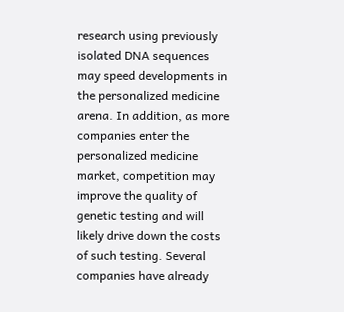research using previously isolated DNA sequences may speed developments in the personalized medicine arena. In addition, as more companies enter the personalized medicine market, competition may improve the quality of genetic testing and will likely drive down the costs of such testing. Several companies have already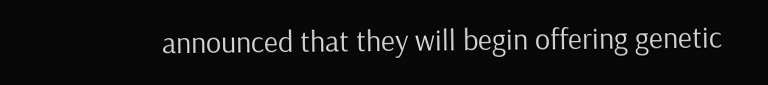announced that they will begin offering genetic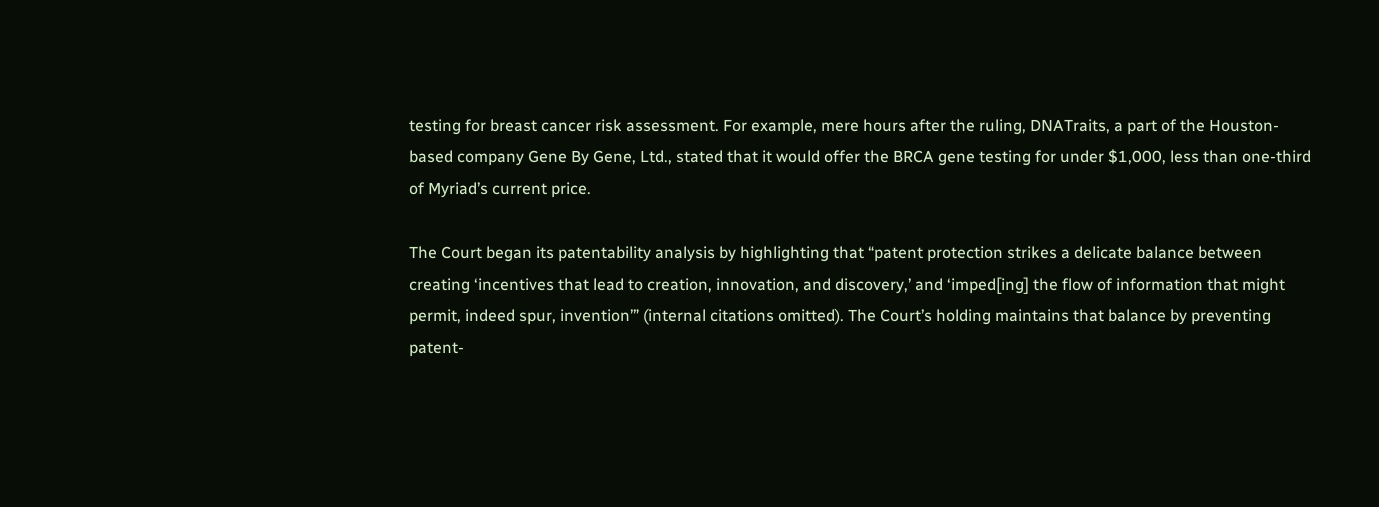testing for breast cancer risk assessment. For example, mere hours after the ruling, DNATraits, a part of the Houston-based company Gene By Gene, Ltd., stated that it would offer the BRCA gene testing for under $1,000, less than one-third of Myriad’s current price.

The Court began its patentability analysis by highlighting that “patent protection strikes a delicate balance between creating ‘incentives that lead to creation, innovation, and discovery,’ and ‘imped[ing] the flow of information that might permit, indeed spur, invention’” (internal citations omitted). The Court’s holding maintains that balance by preventing patent-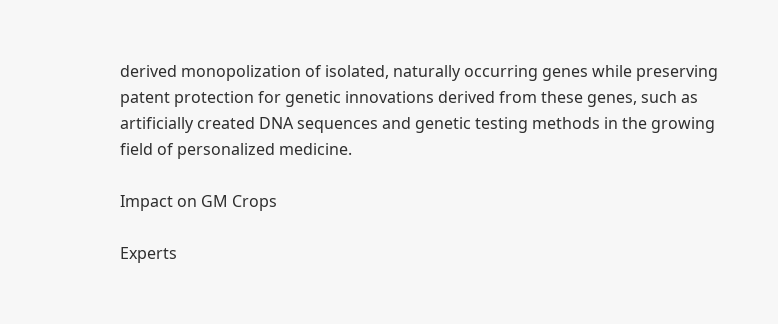derived monopolization of isolated, naturally occurring genes while preserving patent protection for genetic innovations derived from these genes, such as artificially created DNA sequences and genetic testing methods in the growing field of personalized medicine.

Impact on GM Crops

Experts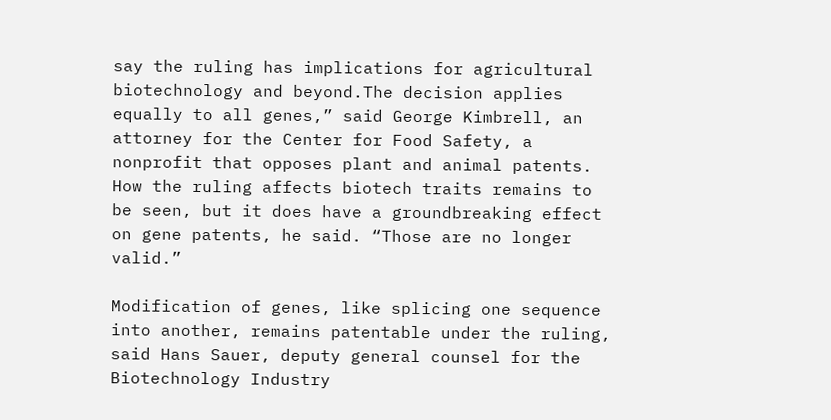say the ruling has implications for agricultural biotechnology and beyond.The decision applies equally to all genes,” said George Kimbrell, an attorney for the Center for Food Safety, a nonprofit that opposes plant and animal patents. How the ruling affects biotech traits remains to be seen, but it does have a groundbreaking effect on gene patents, he said. “Those are no longer valid.”

Modification of genes, like splicing one sequence into another, remains patentable under the ruling, said Hans Sauer, deputy general counsel for the Biotechnology Industry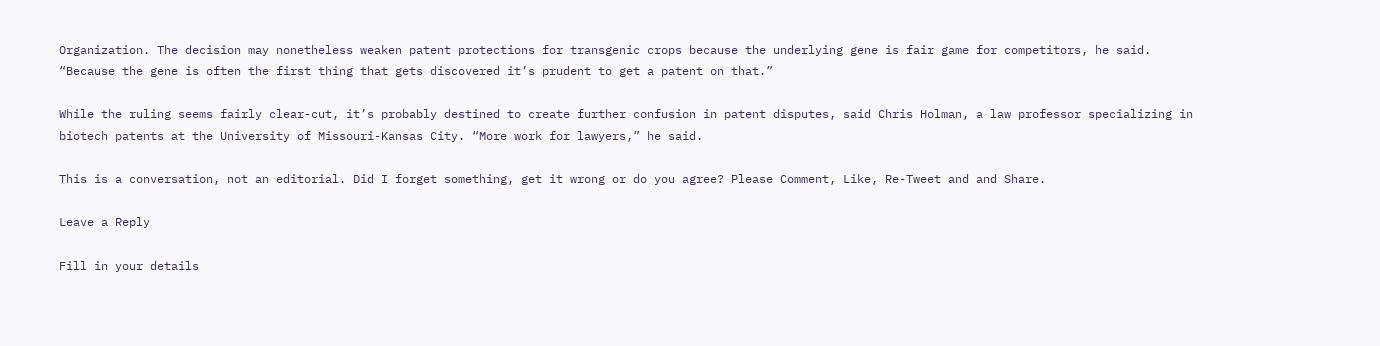Organization. The decision may nonetheless weaken patent protections for transgenic crops because the underlying gene is fair game for competitors, he said. “Because the gene is often the first thing that gets discovered it’s prudent to get a patent on that.”

While the ruling seems fairly clear-cut, it’s probably destined to create further confusion in patent disputes, said Chris Holman, a law professor specializing in biotech patents at the University of Missouri-Kansas City. “More work for lawyers,” he said.

This is a conversation, not an editorial. Did I forget something, get it wrong or do you agree? Please Comment, Like, Re-Tweet and and Share.

Leave a Reply

Fill in your details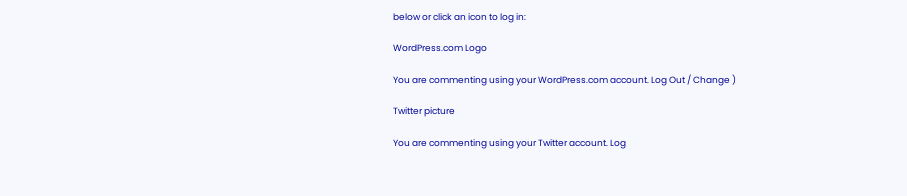below or click an icon to log in:

WordPress.com Logo

You are commenting using your WordPress.com account. Log Out / Change )

Twitter picture

You are commenting using your Twitter account. Log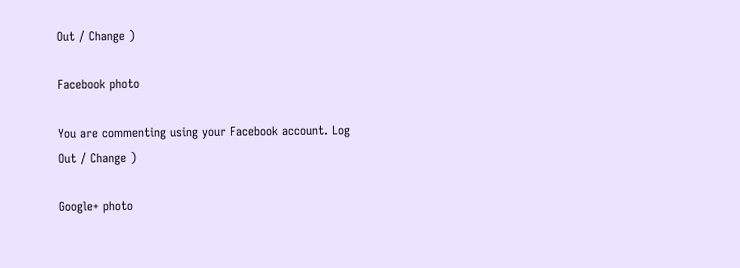Out / Change )

Facebook photo

You are commenting using your Facebook account. Log Out / Change )

Google+ photo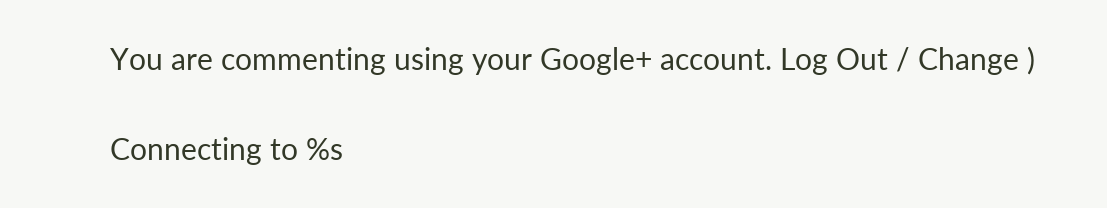You are commenting using your Google+ account. Log Out / Change )

Connecting to %s